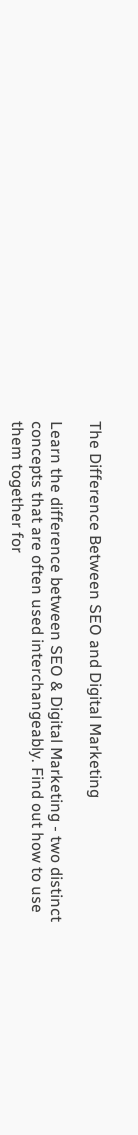The Difference Between SEO and Digital Marketing

Learn the difference between SEO & Digital Marketing - two distinct concepts that are often used interchangeably. Find out how to use them together for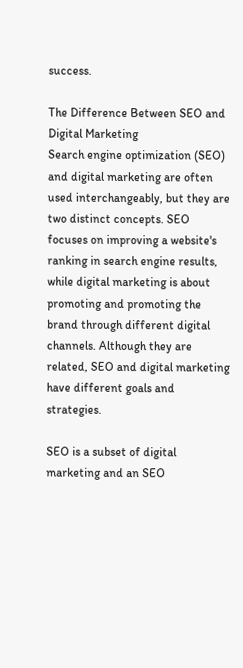success.

The Difference Between SEO and Digital Marketing
Search engine optimization (SEO) and digital marketing are often used interchangeably, but they are two distinct concepts. SEO focuses on improving a website's ranking in search engine results, while digital marketing is about promoting and promoting the brand through different digital channels. Although they are related, SEO and digital marketing have different goals and strategies.

SEO is a subset of digital marketing and an SEO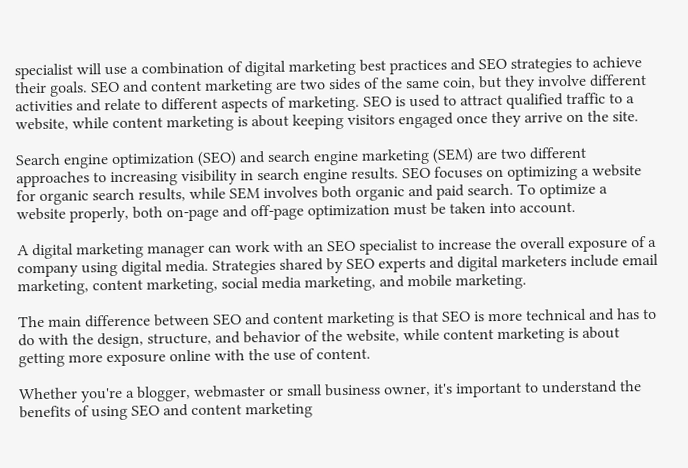specialist will use a combination of digital marketing best practices and SEO strategies to achieve their goals. SEO and content marketing are two sides of the same coin, but they involve different activities and relate to different aspects of marketing. SEO is used to attract qualified traffic to a website, while content marketing is about keeping visitors engaged once they arrive on the site.

Search engine optimization (SEO) and search engine marketing (SEM) are two different approaches to increasing visibility in search engine results. SEO focuses on optimizing a website for organic search results, while SEM involves both organic and paid search. To optimize a website properly, both on-page and off-page optimization must be taken into account.

A digital marketing manager can work with an SEO specialist to increase the overall exposure of a company using digital media. Strategies shared by SEO experts and digital marketers include email marketing, content marketing, social media marketing, and mobile marketing.

The main difference between SEO and content marketing is that SEO is more technical and has to do with the design, structure, and behavior of the website, while content marketing is about getting more exposure online with the use of content.

Whether you're a blogger, webmaster or small business owner, it's important to understand the benefits of using SEO and content marketing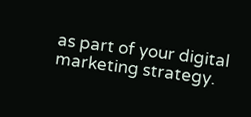as part of your digital marketing strategy.